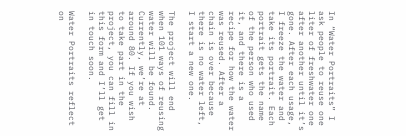In “Water Portraits” I ask people to reuse one liter of freshwater one after another until it’s gone. After each usage, I freeze the water and take its portrait. Each portrait gets the name of the person who used it, and there is a recipe for how the water was reused. After a chain is over because there is no water left, I start a new one.

The project will end when 101 ways of reusing water will be found. Currently, we’re at around 80. If you wish to take part in the project, you can fill in this form and I’ll get in touch soon.

Water Portraits reflect on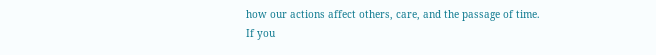how our actions affect others, care, and the passage of time.
If you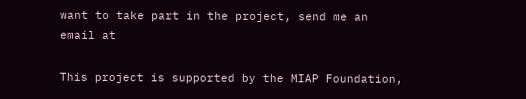want to take part in the project, send me an email at

This project is supported by the MIAP Foundation,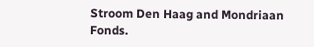Stroom Den Haag and Mondriaan Fonds.